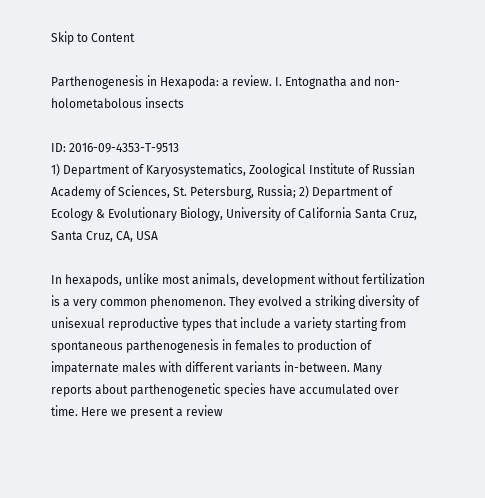Skip to Content

Parthenogenesis in Hexapoda: a review. I. Entognatha and non-holometabolous insects

ID: 2016-09-4353-T-9513
1) Department of Karyosystematics, Zoological Institute of Russian Academy of Sciences, St. Petersburg, Russia; 2) Department of Ecology & Evolutionary Biology, University of California Santa Cruz, Santa Cruz, CA, USA

In hexapods, unlike most animals, development without fertilization is a very common phenomenon. They evolved a striking diversity of unisexual reproductive types that include a variety starting from spontaneous parthenogenesis in females to production of impaternate males with different variants in-between. Many reports about parthenogenetic species have accumulated over time. Here we present a review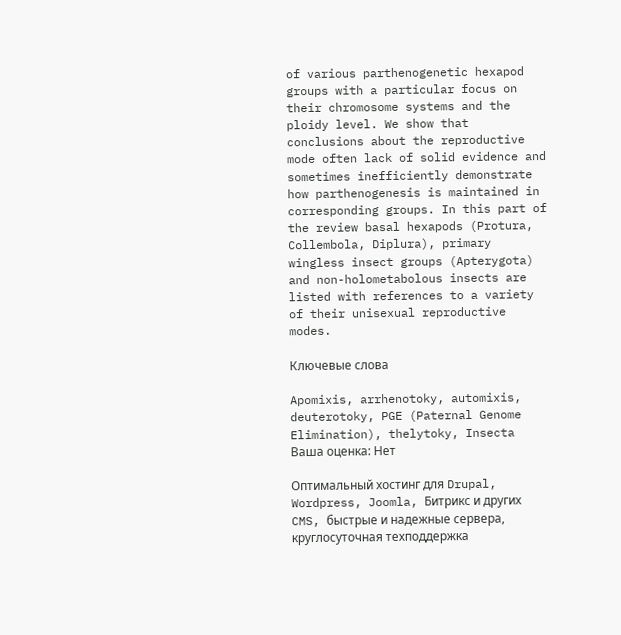of various parthenogenetic hexapod groups with a particular focus on their chromosome systems and the ploidy level. We show that conclusions about the reproductive mode often lack of solid evidence and sometimes inefficiently demonstrate how parthenogenesis is maintained in corresponding groups. In this part of the review basal hexapods (Protura, Collembola, Diplura), primary wingless insect groups (Apterygota) and non-holometabolous insects are listed with references to a variety of their unisexual reproductive modes.

Ключевые слова

Apomixis, arrhenotoky, automixis, deuterotoky, PGE (Paternal Genome Elimination), thelytoky, Insecta
Ваша оценка: Нет

Оптимальный хостинг для Drupal, Wordpress, Joomla, Битрикс и других CMS, быстрые и надежные сервера, круглосуточная техподдержка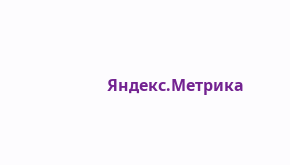Яндекс.Метрика